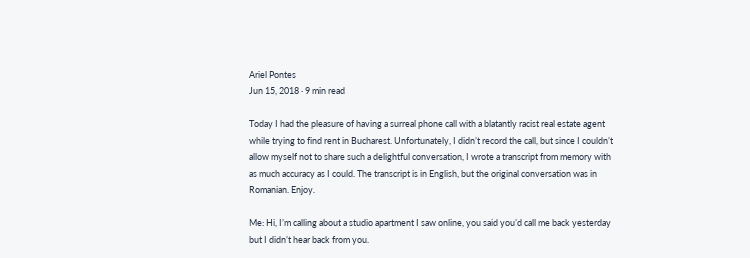Ariel Pontes
Jun 15, 2018 · 9 min read

Today I had the pleasure of having a surreal phone call with a blatantly racist real estate agent while trying to find rent in Bucharest. Unfortunately, I didn’t record the call, but since I couldn’t allow myself not to share such a delightful conversation, I wrote a transcript from memory with as much accuracy as I could. The transcript is in English, but the original conversation was in Romanian. Enjoy.

Me: Hi, I’m calling about a studio apartment I saw online, you said you’d call me back yesterday but I didn’t hear back from you.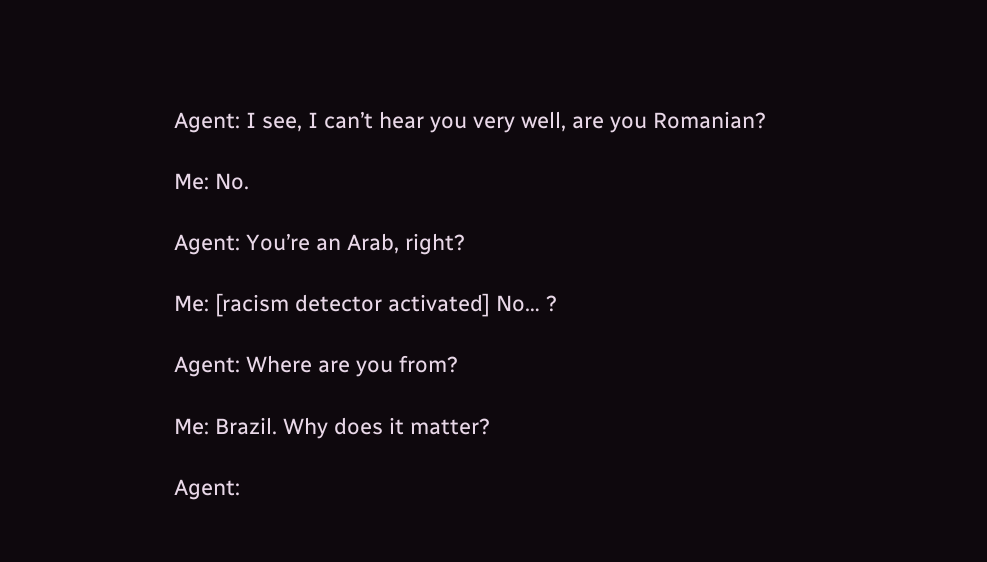Agent: I see, I can’t hear you very well, are you Romanian?

Me: No.

Agent: You’re an Arab, right?

Me: [racism detector activated] No… ?

Agent: Where are you from?

Me: Brazil. Why does it matter?

Agent: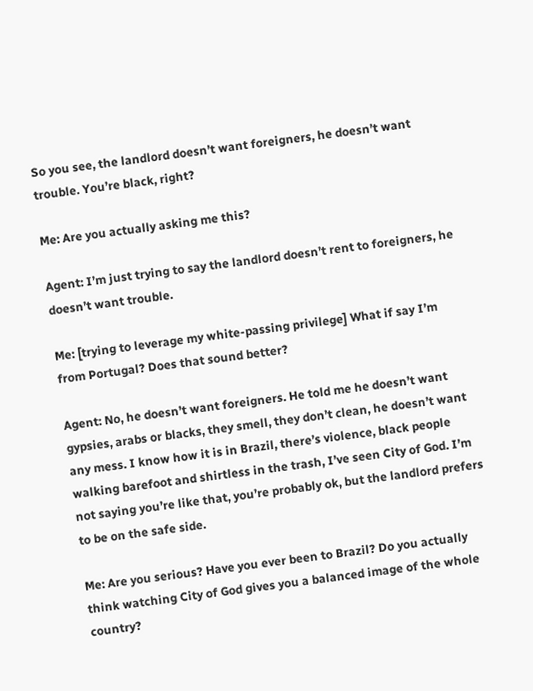So you see, the landlord doesn’t want foreigners, he doesn’t want trouble. You’re black, right?

Me: Are you actually asking me this?

Agent: I’m just trying to say the landlord doesn’t rent to foreigners, he doesn’t want trouble.

Me: [trying to leverage my white-passing privilege] What if say I’m from Portugal? Does that sound better?

Agent: No, he doesn’t want foreigners. He told me he doesn’t want gypsies, arabs or blacks, they smell, they don’t clean, he doesn’t want any mess. I know how it is in Brazil, there’s violence, black people walking barefoot and shirtless in the trash, I’ve seen City of God. I’m not saying you’re like that, you’re probably ok, but the landlord prefers to be on the safe side.

Me: Are you serious? Have you ever been to Brazil? Do you actually think watching City of God gives you a balanced image of the whole country?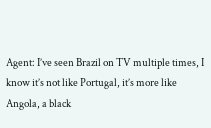Agent: I’ve seen Brazil on TV multiple times, I know it’s not like Portugal, it’s more like Angola, a black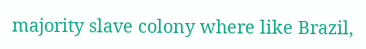majority slave colony where like Brazil,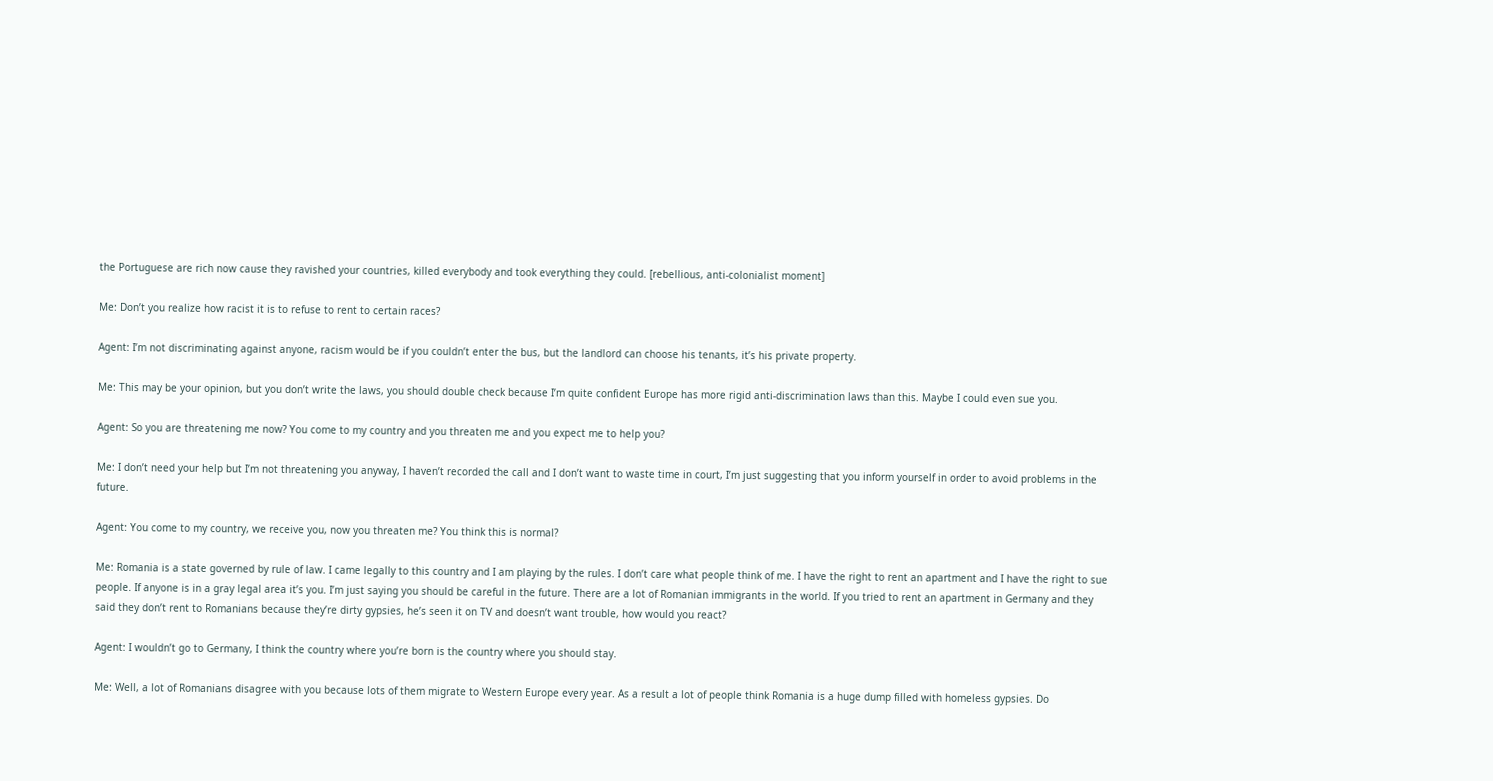the Portuguese are rich now cause they ravished your countries, killed everybody and took everything they could. [rebellious, anti-colonialist moment]

Me: Don’t you realize how racist it is to refuse to rent to certain races?

Agent: I’m not discriminating against anyone, racism would be if you couldn’t enter the bus, but the landlord can choose his tenants, it’s his private property.

Me: This may be your opinion, but you don’t write the laws, you should double check because I’m quite confident Europe has more rigid anti-discrimination laws than this. Maybe I could even sue you.

Agent: So you are threatening me now? You come to my country and you threaten me and you expect me to help you?

Me: I don’t need your help but I’m not threatening you anyway, I haven’t recorded the call and I don’t want to waste time in court, I’m just suggesting that you inform yourself in order to avoid problems in the future.

Agent: You come to my country, we receive you, now you threaten me? You think this is normal?

Me: Romania is a state governed by rule of law. I came legally to this country and I am playing by the rules. I don’t care what people think of me. I have the right to rent an apartment and I have the right to sue people. If anyone is in a gray legal area it’s you. I’m just saying you should be careful in the future. There are a lot of Romanian immigrants in the world. If you tried to rent an apartment in Germany and they said they don’t rent to Romanians because they’re dirty gypsies, he’s seen it on TV and doesn’t want trouble, how would you react?

Agent: I wouldn’t go to Germany, I think the country where you’re born is the country where you should stay.

Me: Well, a lot of Romanians disagree with you because lots of them migrate to Western Europe every year. As a result a lot of people think Romania is a huge dump filled with homeless gypsies. Do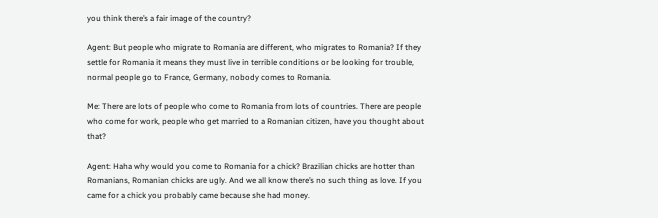you think there’s a fair image of the country?

Agent: But people who migrate to Romania are different, who migrates to Romania? If they settle for Romania it means they must live in terrible conditions or be looking for trouble, normal people go to France, Germany, nobody comes to Romania.

Me: There are lots of people who come to Romania from lots of countries. There are people who come for work, people who get married to a Romanian citizen, have you thought about that?

Agent: Haha why would you come to Romania for a chick? Brazilian chicks are hotter than Romanians, Romanian chicks are ugly. And we all know there’s no such thing as love. If you came for a chick you probably came because she had money.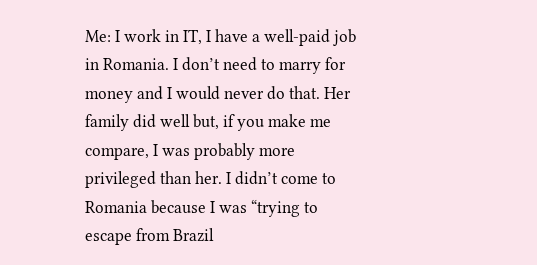Me: I work in IT, I have a well-paid job in Romania. I don’t need to marry for money and I would never do that. Her family did well but, if you make me compare, I was probably more privileged than her. I didn’t come to Romania because I was “trying to escape from Brazil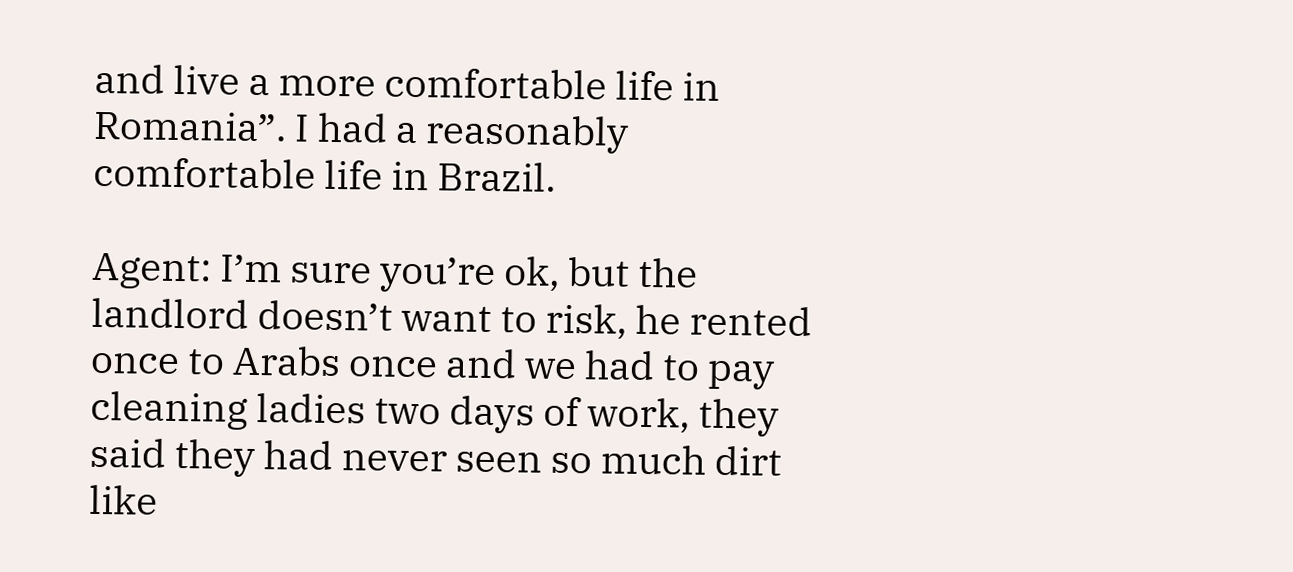and live a more comfortable life in Romania”. I had a reasonably comfortable life in Brazil.

Agent: I’m sure you’re ok, but the landlord doesn’t want to risk, he rented once to Arabs once and we had to pay cleaning ladies two days of work, they said they had never seen so much dirt like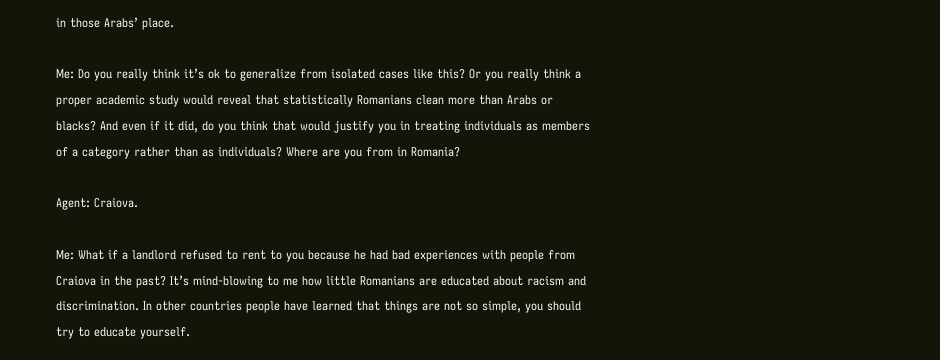in those Arabs’ place.

Me: Do you really think it’s ok to generalize from isolated cases like this? Or you really think a proper academic study would reveal that statistically Romanians clean more than Arabs or blacks? And even if it did, do you think that would justify you in treating individuals as members of a category rather than as individuals? Where are you from in Romania?

Agent: Craiova.

Me: What if a landlord refused to rent to you because he had bad experiences with people from Craiova in the past? It’s mind-blowing to me how little Romanians are educated about racism and discrimination. In other countries people have learned that things are not so simple, you should try to educate yourself.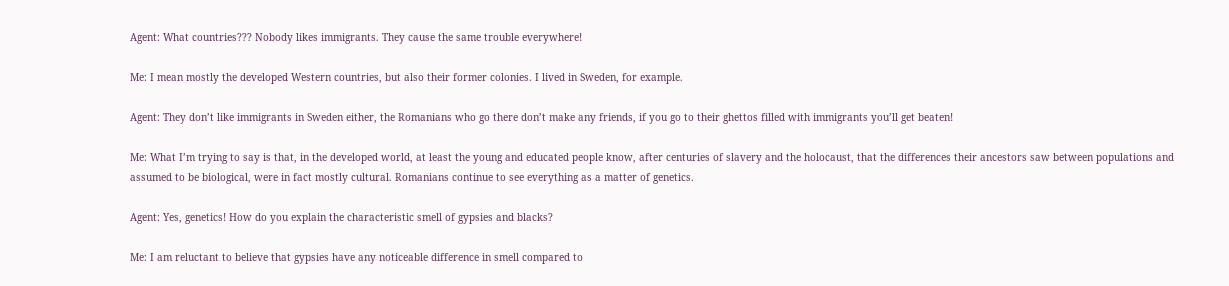Agent: What countries??? Nobody likes immigrants. They cause the same trouble everywhere!

Me: I mean mostly the developed Western countries, but also their former colonies. I lived in Sweden, for example.

Agent: They don’t like immigrants in Sweden either, the Romanians who go there don’t make any friends, if you go to their ghettos filled with immigrants you’ll get beaten!

Me: What I’m trying to say is that, in the developed world, at least the young and educated people know, after centuries of slavery and the holocaust, that the differences their ancestors saw between populations and assumed to be biological, were in fact mostly cultural. Romanians continue to see everything as a matter of genetics.

Agent: Yes, genetics! How do you explain the characteristic smell of gypsies and blacks?

Me: I am reluctant to believe that gypsies have any noticeable difference in smell compared to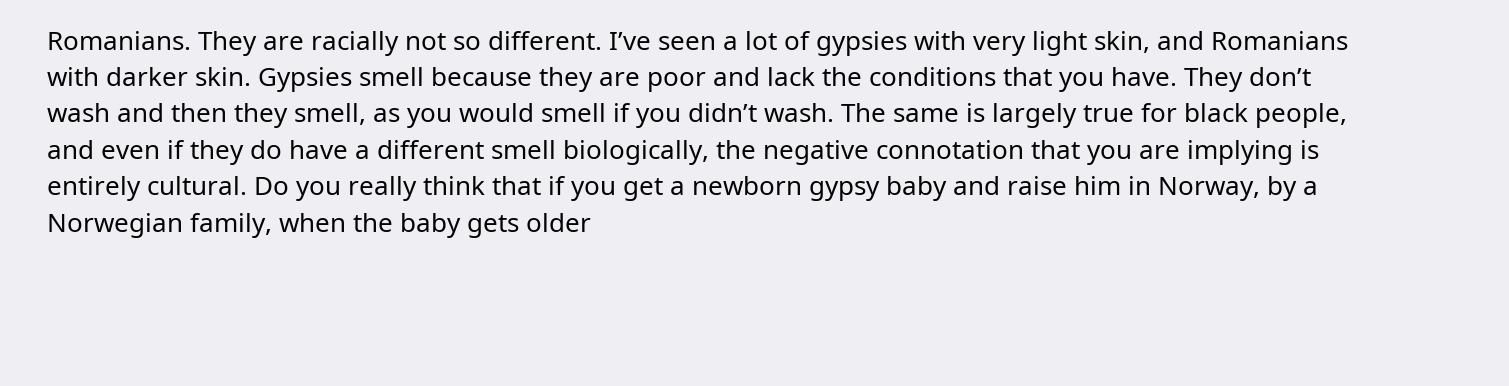Romanians. They are racially not so different. I’ve seen a lot of gypsies with very light skin, and Romanians with darker skin. Gypsies smell because they are poor and lack the conditions that you have. They don’t wash and then they smell, as you would smell if you didn’t wash. The same is largely true for black people, and even if they do have a different smell biologically, the negative connotation that you are implying is entirely cultural. Do you really think that if you get a newborn gypsy baby and raise him in Norway, by a Norwegian family, when the baby gets older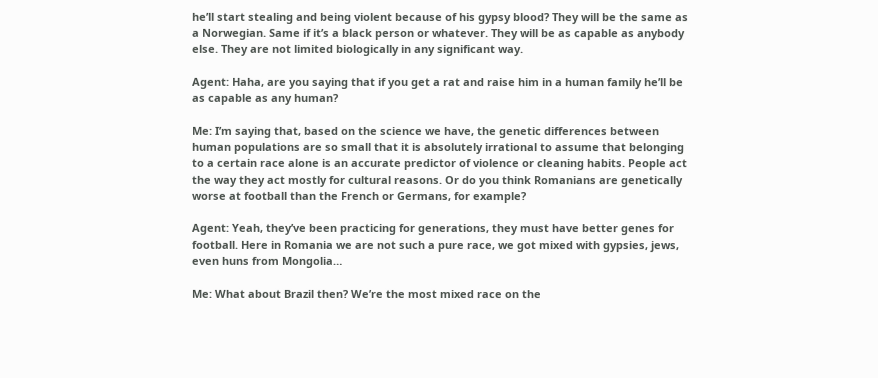he’ll start stealing and being violent because of his gypsy blood? They will be the same as a Norwegian. Same if it’s a black person or whatever. They will be as capable as anybody else. They are not limited biologically in any significant way.

Agent: Haha, are you saying that if you get a rat and raise him in a human family he’ll be as capable as any human?

Me: I’m saying that, based on the science we have, the genetic differences between human populations are so small that it is absolutely irrational to assume that belonging to a certain race alone is an accurate predictor of violence or cleaning habits. People act the way they act mostly for cultural reasons. Or do you think Romanians are genetically worse at football than the French or Germans, for example?

Agent: Yeah, they’ve been practicing for generations, they must have better genes for football. Here in Romania we are not such a pure race, we got mixed with gypsies, jews, even huns from Mongolia…

Me: What about Brazil then? We’re the most mixed race on the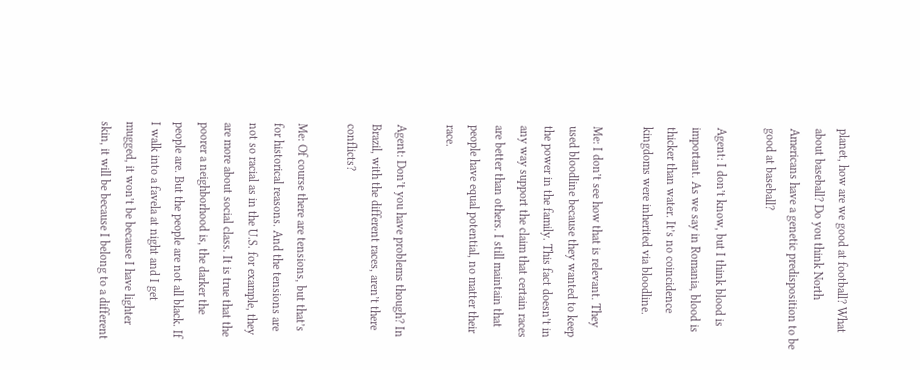planet, how are we good at football? What about baseball? Do you think North Americans have a genetic predisposition to be good at baseball?

Agent: I don’t know, but I think blood is important. As we say in Romania, blood is thicker than water. It’s no coincidence kingdoms were inherited via bloodline.

Me: I don’t see how that is relevant. They used bloodline because they wanted to keep the power in the family. This fact doesn’t in any way support the claim that certain races are better than others. I still maintain that people have equal potential, no matter their race.

Agent: Don’t you have problems though? In Brazil, with the different races, aren’t there conflicts?

Me: Of course there are tensions, but that’s for historical reasons. And the tensions are not so racial as in the U.S. for example, they are more about social class. It is true that the poorer a neighborhood is, the darker the people are. But the people are not all black. If I walk into a favela at night and I get mugged, it won’t be because I have lighter skin, it will be because I belong to a different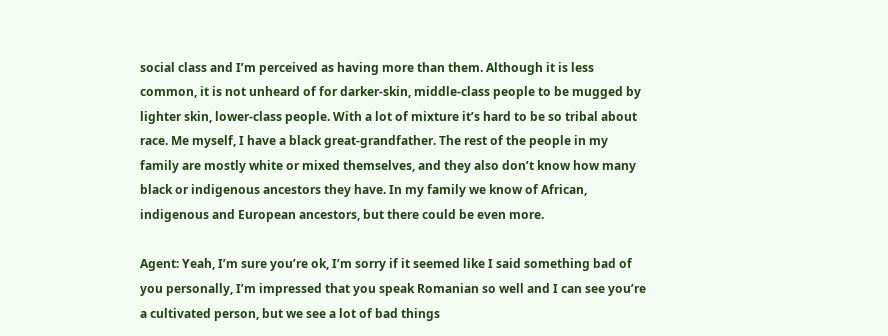social class and I’m perceived as having more than them. Although it is less common, it is not unheard of for darker-skin, middle-class people to be mugged by lighter skin, lower-class people. With a lot of mixture it’s hard to be so tribal about race. Me myself, I have a black great-grandfather. The rest of the people in my family are mostly white or mixed themselves, and they also don’t know how many black or indigenous ancestors they have. In my family we know of African, indigenous and European ancestors, but there could be even more.

Agent: Yeah, I’m sure you’re ok, I’m sorry if it seemed like I said something bad of you personally, I’m impressed that you speak Romanian so well and I can see you’re a cultivated person, but we see a lot of bad things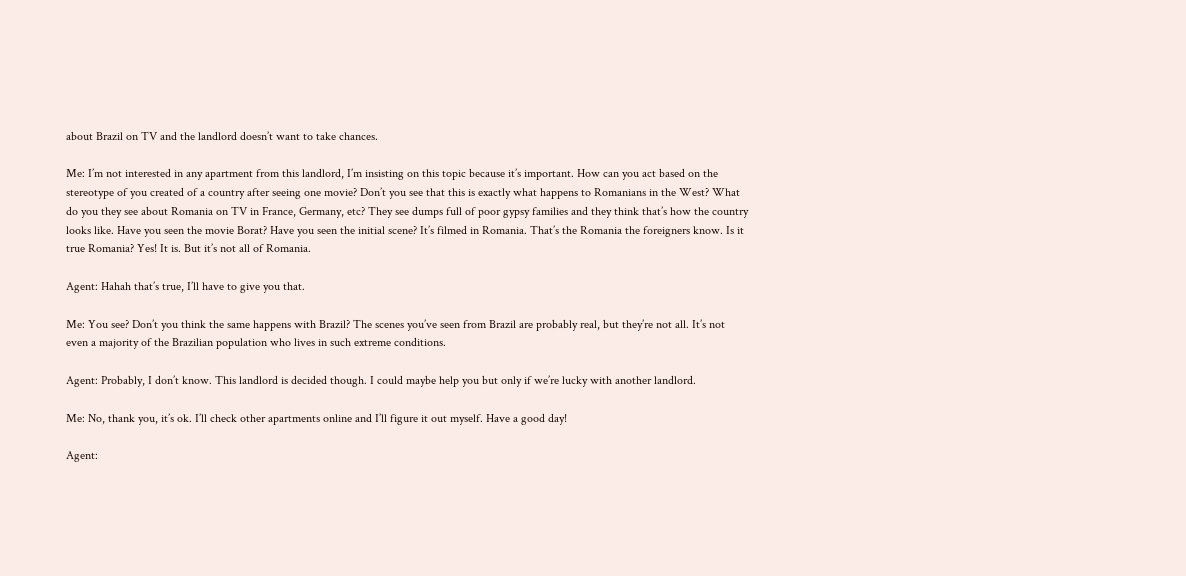about Brazil on TV and the landlord doesn’t want to take chances.

Me: I’m not interested in any apartment from this landlord, I’m insisting on this topic because it’s important. How can you act based on the stereotype of you created of a country after seeing one movie? Don’t you see that this is exactly what happens to Romanians in the West? What do you they see about Romania on TV in France, Germany, etc? They see dumps full of poor gypsy families and they think that’s how the country looks like. Have you seen the movie Borat? Have you seen the initial scene? It’s filmed in Romania. That’s the Romania the foreigners know. Is it true Romania? Yes! It is. But it’s not all of Romania.

Agent: Hahah that’s true, I’ll have to give you that.

Me: You see? Don’t you think the same happens with Brazil? The scenes you’ve seen from Brazil are probably real, but they’re not all. It’s not even a majority of the Brazilian population who lives in such extreme conditions.

Agent: Probably, I don’t know. This landlord is decided though. I could maybe help you but only if we’re lucky with another landlord.

Me: No, thank you, it’s ok. I’ll check other apartments online and I’ll figure it out myself. Have a good day!

Agent: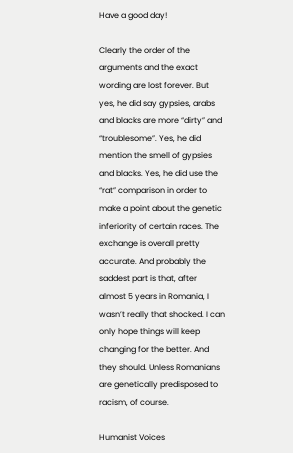Have a good day!

Clearly the order of the arguments and the exact wording are lost forever. But yes, he did say gypsies, arabs and blacks are more “dirty” and “troublesome”. Yes, he did mention the smell of gypsies and blacks. Yes, he did use the “rat” comparison in order to make a point about the genetic inferiority of certain races. The exchange is overall pretty accurate. And probably the saddest part is that, after almost 5 years in Romania, I wasn’t really that shocked. I can only hope things will keep changing for the better. And they should. Unless Romanians are genetically predisposed to racism, of course.

Humanist Voices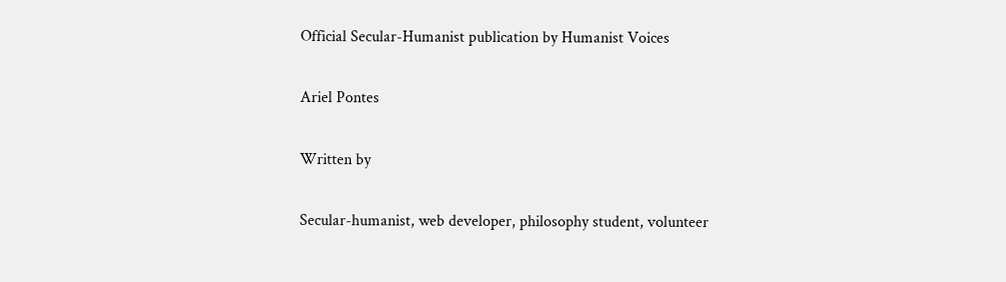Official Secular-Humanist publication by Humanist Voices

Ariel Pontes

Written by

Secular-humanist, web developer, philosophy student, volunteer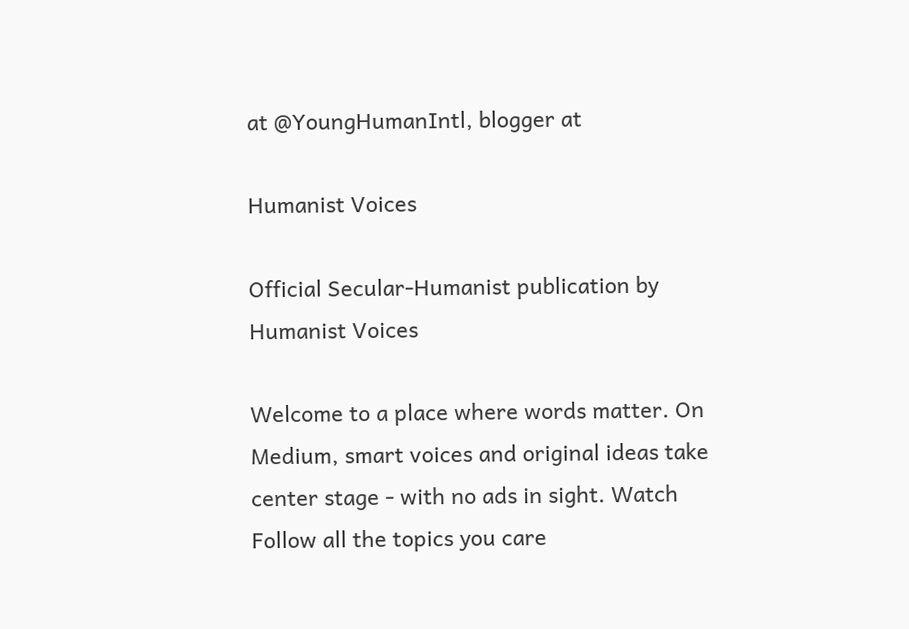at @YoungHumanIntl, blogger at

Humanist Voices

Official Secular-Humanist publication by Humanist Voices

Welcome to a place where words matter. On Medium, smart voices and original ideas take center stage - with no ads in sight. Watch
Follow all the topics you care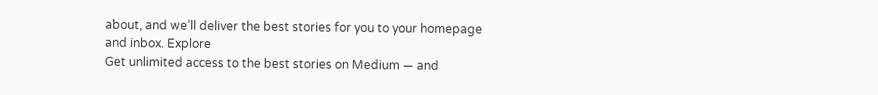about, and we’ll deliver the best stories for you to your homepage and inbox. Explore
Get unlimited access to the best stories on Medium — and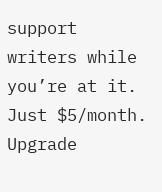support writers while you’re at it. Just $5/month. Upgrade